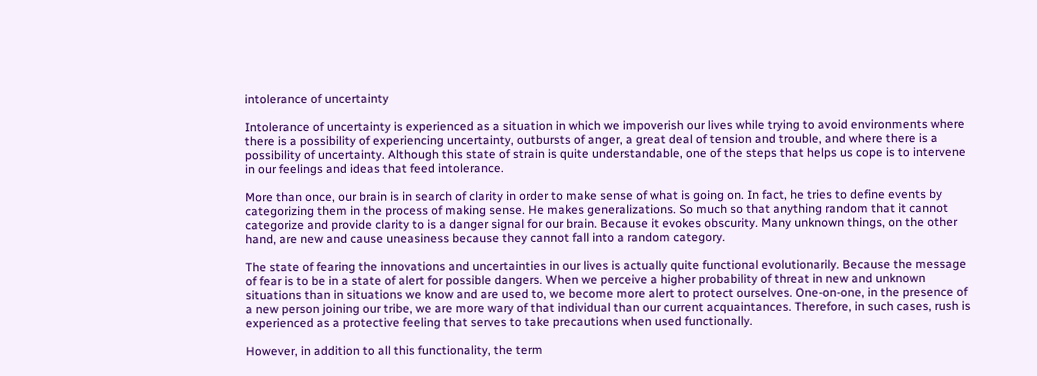intolerance of uncertainty

Intolerance of uncertainty is experienced as a situation in which we impoverish our lives while trying to avoid environments where there is a possibility of experiencing uncertainty, outbursts of anger, a great deal of tension and trouble, and where there is a possibility of uncertainty. Although this state of strain is quite understandable, one of the steps that helps us cope is to intervene in our feelings and ideas that feed intolerance.

More than once, our brain is in search of clarity in order to make sense of what is going on. In fact, he tries to define events by categorizing them in the process of making sense. He makes generalizations. So much so that anything random that it cannot categorize and provide clarity to is a danger signal for our brain. Because it evokes obscurity. Many unknown things, on the other hand, are new and cause uneasiness because they cannot fall into a random category.

The state of fearing the innovations and uncertainties in our lives is actually quite functional evolutionarily. Because the message of fear is to be in a state of alert for possible dangers. When we perceive a higher probability of threat in new and unknown situations than in situations we know and are used to, we become more alert to protect ourselves. One-on-one, in the presence of a new person joining our tribe, we are more wary of that individual than our current acquaintances. Therefore, in such cases, rush is experienced as a protective feeling that serves to take precautions when used functionally.

However, in addition to all this functionality, the term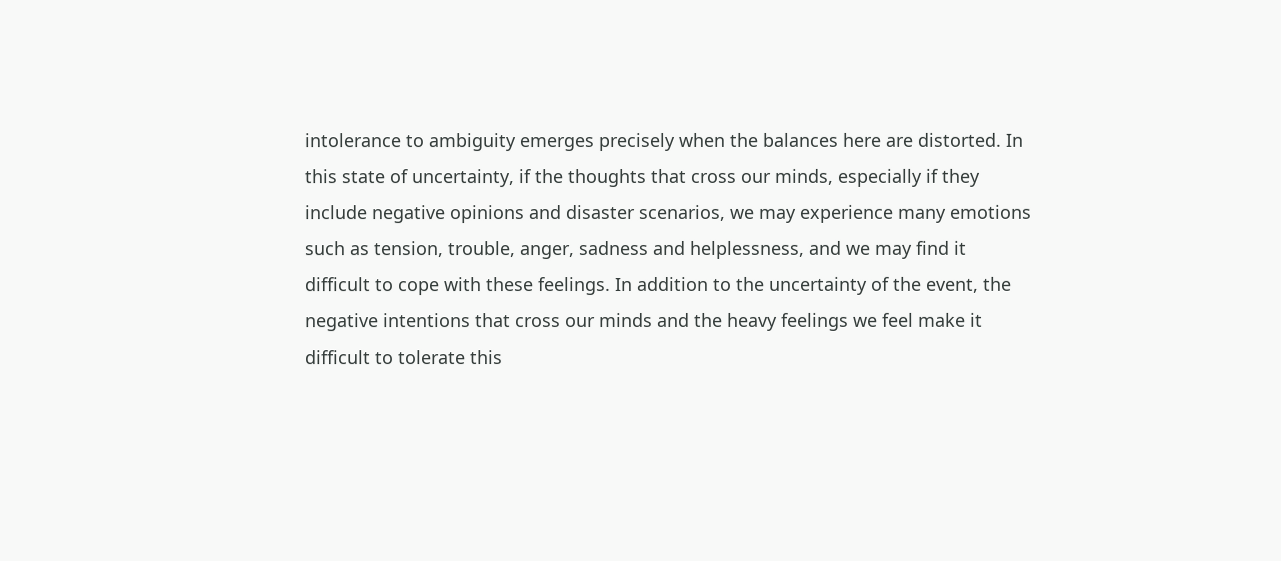intolerance to ambiguity emerges precisely when the balances here are distorted. In this state of uncertainty, if the thoughts that cross our minds, especially if they include negative opinions and disaster scenarios, we may experience many emotions such as tension, trouble, anger, sadness and helplessness, and we may find it difficult to cope with these feelings. In addition to the uncertainty of the event, the negative intentions that cross our minds and the heavy feelings we feel make it difficult to tolerate this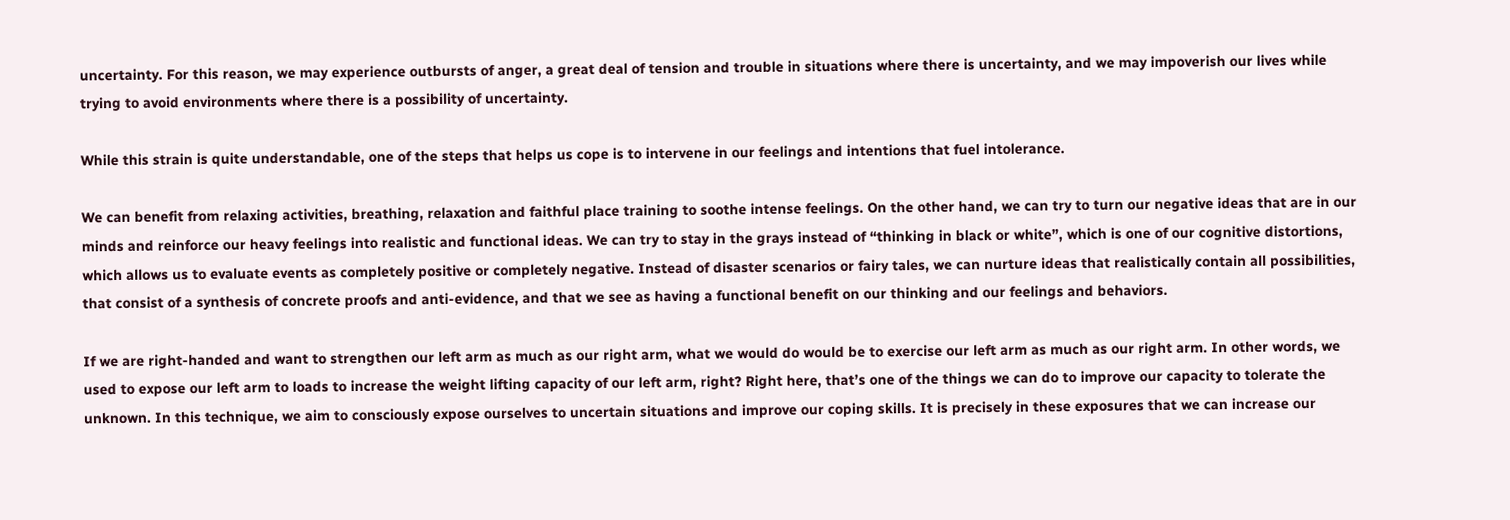uncertainty. For this reason, we may experience outbursts of anger, a great deal of tension and trouble in situations where there is uncertainty, and we may impoverish our lives while trying to avoid environments where there is a possibility of uncertainty.

While this strain is quite understandable, one of the steps that helps us cope is to intervene in our feelings and intentions that fuel intolerance.

We can benefit from relaxing activities, breathing, relaxation and faithful place training to soothe intense feelings. On the other hand, we can try to turn our negative ideas that are in our minds and reinforce our heavy feelings into realistic and functional ideas. We can try to stay in the grays instead of “thinking in black or white”, which is one of our cognitive distortions, which allows us to evaluate events as completely positive or completely negative. Instead of disaster scenarios or fairy tales, we can nurture ideas that realistically contain all possibilities, that consist of a synthesis of concrete proofs and anti-evidence, and that we see as having a functional benefit on our thinking and our feelings and behaviors.

If we are right-handed and want to strengthen our left arm as much as our right arm, what we would do would be to exercise our left arm as much as our right arm. In other words, we used to expose our left arm to loads to increase the weight lifting capacity of our left arm, right? Right here, that’s one of the things we can do to improve our capacity to tolerate the unknown. In this technique, we aim to consciously expose ourselves to uncertain situations and improve our coping skills. It is precisely in these exposures that we can increase our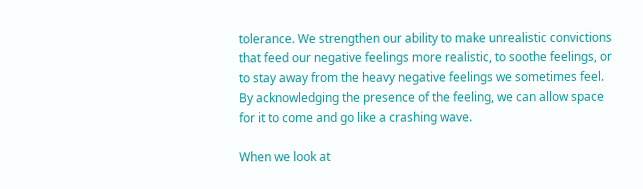tolerance. We strengthen our ability to make unrealistic convictions that feed our negative feelings more realistic, to soothe feelings, or to stay away from the heavy negative feelings we sometimes feel. By acknowledging the presence of the feeling, we can allow space for it to come and go like a crashing wave.

When we look at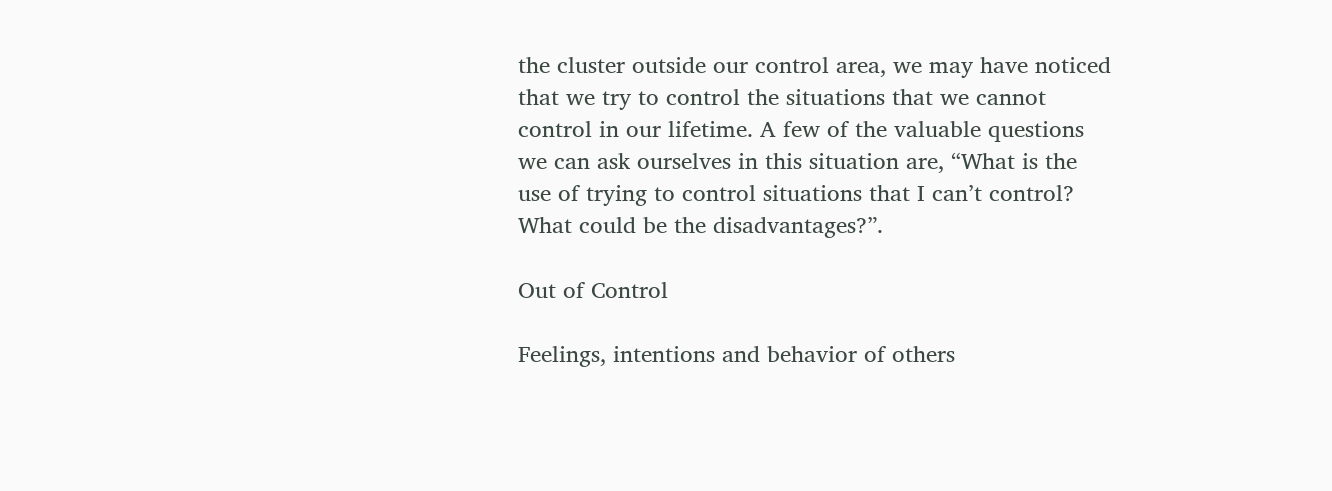the cluster outside our control area, we may have noticed that we try to control the situations that we cannot control in our lifetime. A few of the valuable questions we can ask ourselves in this situation are, “What is the use of trying to control situations that I can’t control? What could be the disadvantages?”.

Out of Control

Feelings, intentions and behavior of others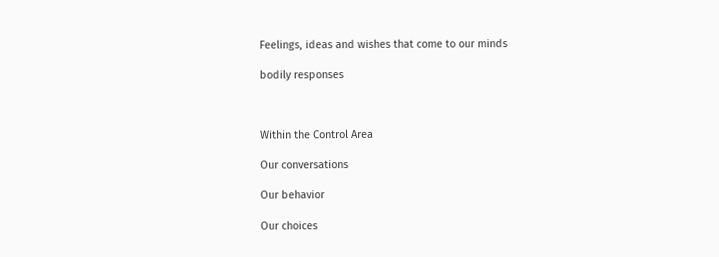Feelings, ideas and wishes that come to our minds

bodily responses



Within the Control Area

Our conversations

Our behavior

Our choices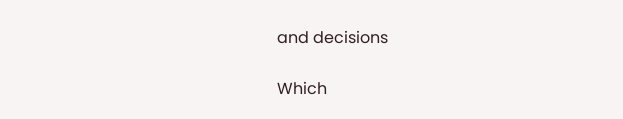and decisions

Which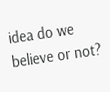idea do we believe or not?